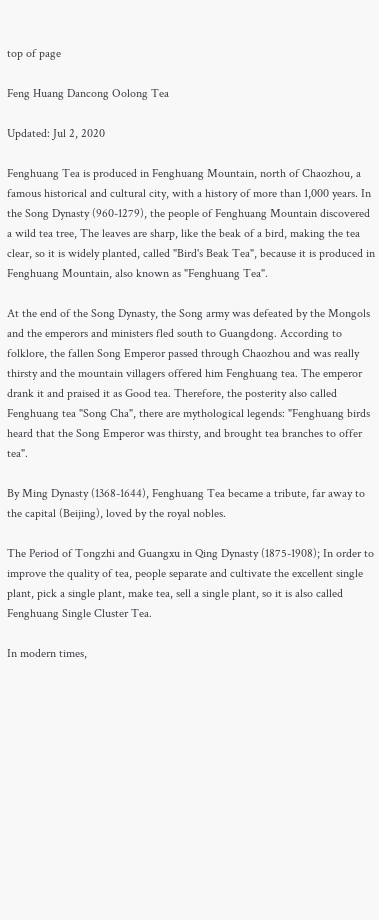top of page

Feng Huang Dancong Oolong Tea

Updated: Jul 2, 2020

Fenghuang Tea is produced in Fenghuang Mountain, north of Chaozhou, a famous historical and cultural city, with a history of more than 1,000 years. In the Song Dynasty (960-1279), the people of Fenghuang Mountain discovered a wild tea tree, The leaves are sharp, like the beak of a bird, making the tea clear, so it is widely planted, called "Bird's Beak Tea", because it is produced in Fenghuang Mountain, also known as "Fenghuang Tea".

At the end of the Song Dynasty, the Song army was defeated by the Mongols and the emperors and ministers fled south to Guangdong. According to folklore, the fallen Song Emperor passed through Chaozhou and was really thirsty and the mountain villagers offered him Fenghuang tea. The emperor drank it and praised it as Good tea. Therefore, the posterity also called Fenghuang tea "Song Cha", there are mythological legends: "Fenghuang birds heard that the Song Emperor was thirsty, and brought tea branches to offer tea".

By Ming Dynasty (1368-1644), Fenghuang Tea became a tribute, far away to the capital (Beijing), loved by the royal nobles.

The Period of Tongzhi and Guangxu in Qing Dynasty (1875-1908); In order to improve the quality of tea, people separate and cultivate the excellent single plant, pick a single plant, make tea, sell a single plant, so it is also called Fenghuang Single Cluster Tea.

In modern times,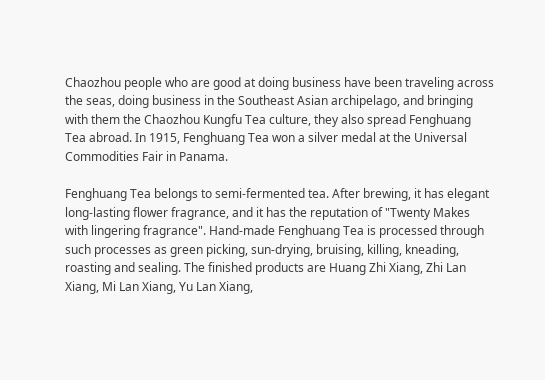Chaozhou people who are good at doing business have been traveling across the seas, doing business in the Southeast Asian archipelago, and bringing with them the Chaozhou Kungfu Tea culture, they also spread Fenghuang Tea abroad. In 1915, Fenghuang Tea won a silver medal at the Universal Commodities Fair in Panama.

Fenghuang Tea belongs to semi-fermented tea. After brewing, it has elegant long-lasting flower fragrance, and it has the reputation of "Twenty Makes with lingering fragrance". Hand-made Fenghuang Tea is processed through such processes as green picking, sun-drying, bruising, killing, kneading, roasting and sealing. The finished products are Huang Zhi Xiang, Zhi Lan Xiang, Mi Lan Xiang, Yu Lan Xiang,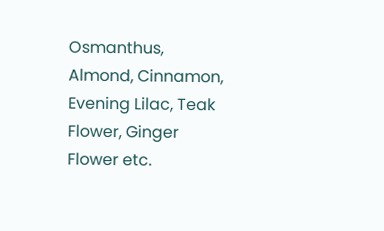Osmanthus, Almond, Cinnamon, Evening Lilac, Teak Flower, Ginger Flower etc.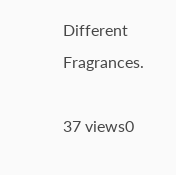Different Fragrances.

37 views0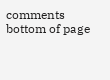comments
bottom of page